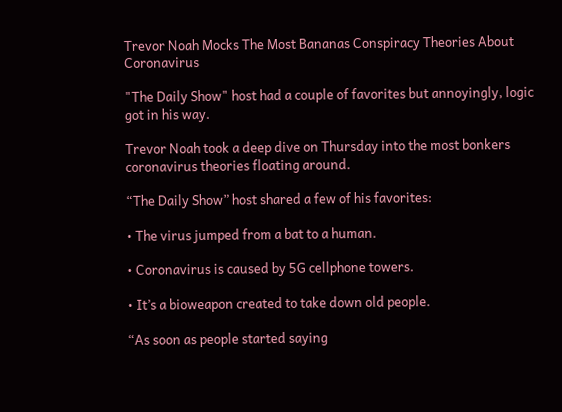Trevor Noah Mocks The Most Bananas Conspiracy Theories About Coronavirus

"The Daily Show" host had a couple of favorites but annoyingly, logic got in his way.

Trevor Noah took a deep dive on Thursday into the most bonkers coronavirus theories floating around.

“The Daily Show” host shared a few of his favorites:

• The virus jumped from a bat to a human.

• Coronavirus is caused by 5G cellphone towers.

• It’s a bioweapon created to take down old people.

“As soon as people started saying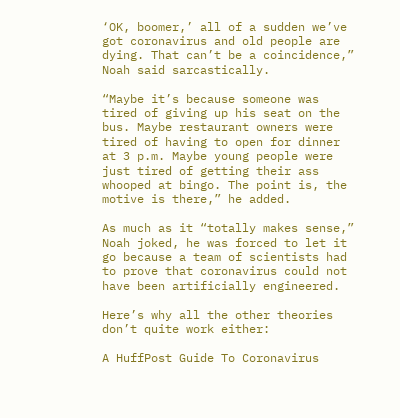‘OK, boomer,’ all of a sudden we’ve got coronavirus and old people are dying. That can’t be a coincidence,” Noah said sarcastically.

“Maybe it’s because someone was tired of giving up his seat on the bus. Maybe restaurant owners were tired of having to open for dinner at 3 p.m. Maybe young people were just tired of getting their ass whooped at bingo. The point is, the motive is there,” he added.

As much as it “totally makes sense,” Noah joked, he was forced to let it go because a team of scientists had to prove that coronavirus could not have been artificially engineered.

Here’s why all the other theories don’t quite work either:

A HuffPost Guide To Coronavirus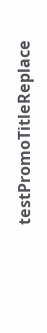testPromoTitleReplace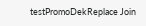testPromoDekReplace Join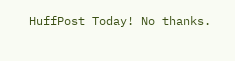HuffPost Today! No thanks.